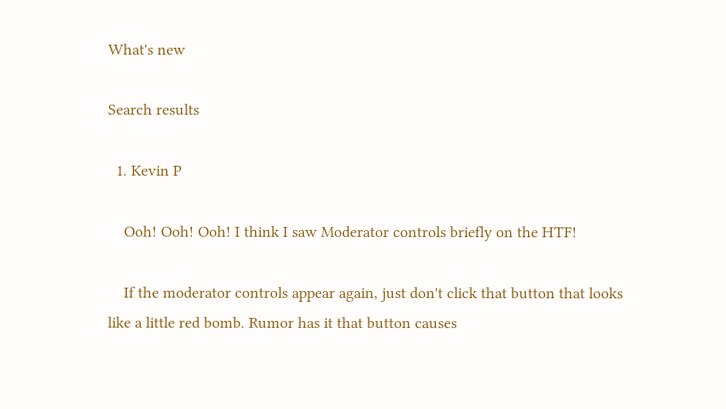What's new

Search results

  1. Kevin P

    Ooh! Ooh! Ooh! I think I saw Moderator controls briefly on the HTF!

    If the moderator controls appear again, just don't click that button that looks like a little red bomb. Rumor has it that button causes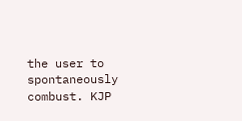the user to spontaneously combust. KJP